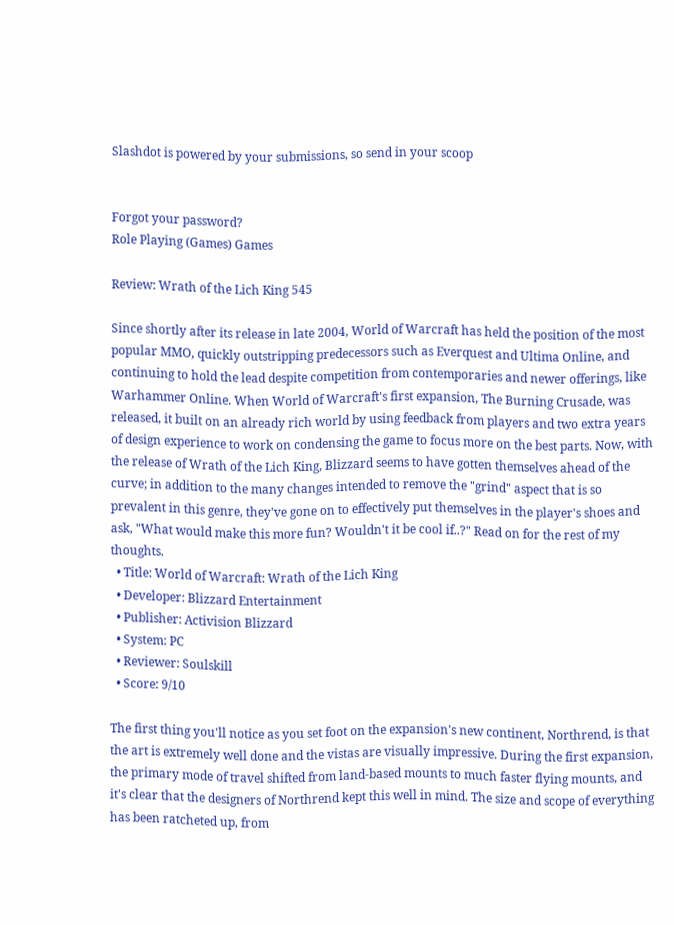Slashdot is powered by your submissions, so send in your scoop


Forgot your password?
Role Playing (Games) Games

Review: Wrath of the Lich King 545

Since shortly after its release in late 2004, World of Warcraft has held the position of the most popular MMO, quickly outstripping predecessors such as Everquest and Ultima Online, and continuing to hold the lead despite competition from contemporaries and newer offerings, like Warhammer Online. When World of Warcraft's first expansion, The Burning Crusade, was released, it built on an already rich world by using feedback from players and two extra years of design experience to work on condensing the game to focus more on the best parts. Now, with the release of Wrath of the Lich King, Blizzard seems to have gotten themselves ahead of the curve; in addition to the many changes intended to remove the "grind" aspect that is so prevalent in this genre, they've gone on to effectively put themselves in the player's shoes and ask, "What would make this more fun? Wouldn't it be cool if..?" Read on for the rest of my thoughts.
  • Title: World of Warcraft: Wrath of the Lich King
  • Developer: Blizzard Entertainment
  • Publisher: Activision Blizzard
  • System: PC
  • Reviewer: Soulskill
  • Score: 9/10

The first thing you'll notice as you set foot on the expansion's new continent, Northrend, is that the art is extremely well done and the vistas are visually impressive. During the first expansion, the primary mode of travel shifted from land-based mounts to much faster flying mounts, and it's clear that the designers of Northrend kept this well in mind. The size and scope of everything has been ratcheted up, from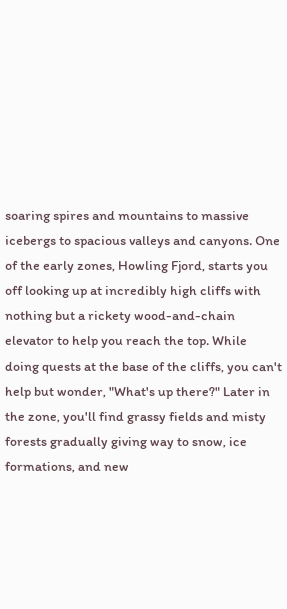soaring spires and mountains to massive icebergs to spacious valleys and canyons. One of the early zones, Howling Fjord, starts you off looking up at incredibly high cliffs with nothing but a rickety wood-and-chain elevator to help you reach the top. While doing quests at the base of the cliffs, you can't help but wonder, "What's up there?" Later in the zone, you'll find grassy fields and misty forests gradually giving way to snow, ice formations, and new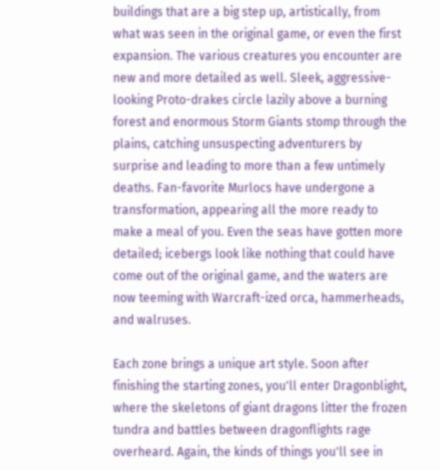buildings that are a big step up, artistically, from what was seen in the original game, or even the first expansion. The various creatures you encounter are new and more detailed as well. Sleek, aggressive-looking Proto-drakes circle lazily above a burning forest and enormous Storm Giants stomp through the plains, catching unsuspecting adventurers by surprise and leading to more than a few untimely deaths. Fan-favorite Murlocs have undergone a transformation, appearing all the more ready to make a meal of you. Even the seas have gotten more detailed; icebergs look like nothing that could have come out of the original game, and the waters are now teeming with Warcraft-ized orca, hammerheads, and walruses.

Each zone brings a unique art style. Soon after finishing the starting zones, you'll enter Dragonblight, where the skeletons of giant dragons litter the frozen tundra and battles between dragonflights rage overheard. Again, the kinds of things you'll see in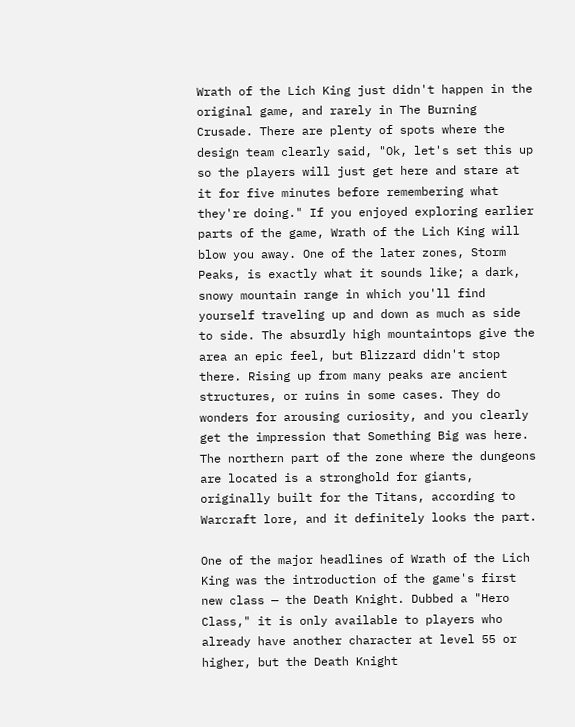Wrath of the Lich King just didn't happen in the original game, and rarely in The Burning Crusade. There are plenty of spots where the design team clearly said, "Ok, let's set this up so the players will just get here and stare at it for five minutes before remembering what they're doing." If you enjoyed exploring earlier parts of the game, Wrath of the Lich King will blow you away. One of the later zones, Storm Peaks, is exactly what it sounds like; a dark, snowy mountain range in which you'll find yourself traveling up and down as much as side to side. The absurdly high mountaintops give the area an epic feel, but Blizzard didn't stop there. Rising up from many peaks are ancient structures, or ruins in some cases. They do wonders for arousing curiosity, and you clearly get the impression that Something Big was here. The northern part of the zone where the dungeons are located is a stronghold for giants, originally built for the Titans, according to Warcraft lore, and it definitely looks the part.

One of the major headlines of Wrath of the Lich King was the introduction of the game's first new class — the Death Knight. Dubbed a "Hero Class," it is only available to players who already have another character at level 55 or higher, but the Death Knight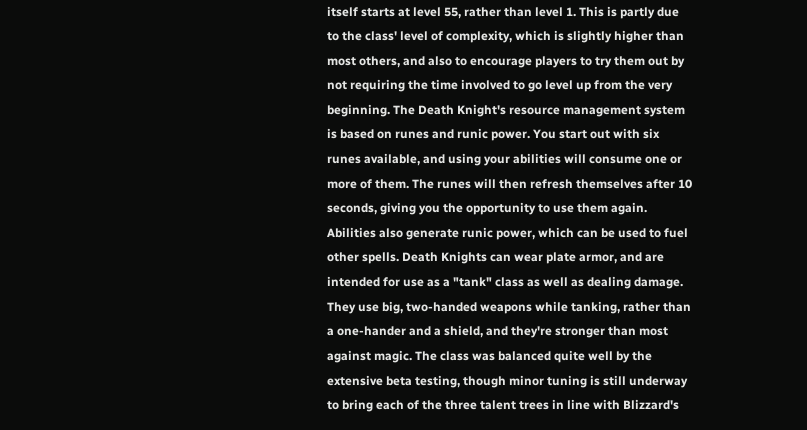itself starts at level 55, rather than level 1. This is partly due to the class' level of complexity, which is slightly higher than most others, and also to encourage players to try them out by not requiring the time involved to go level up from the very beginning. The Death Knight's resource management system is based on runes and runic power. You start out with six runes available, and using your abilities will consume one or more of them. The runes will then refresh themselves after 10 seconds, giving you the opportunity to use them again. Abilities also generate runic power, which can be used to fuel other spells. Death Knights can wear plate armor, and are intended for use as a "tank" class as well as dealing damage. They use big, two-handed weapons while tanking, rather than a one-hander and a shield, and they're stronger than most against magic. The class was balanced quite well by the extensive beta testing, though minor tuning is still underway to bring each of the three talent trees in line with Blizzard's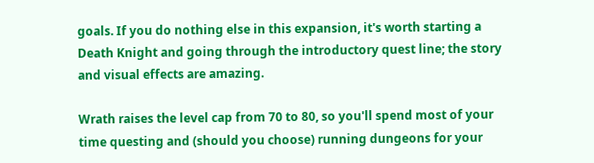goals. If you do nothing else in this expansion, it's worth starting a Death Knight and going through the introductory quest line; the story and visual effects are amazing.

Wrath raises the level cap from 70 to 80, so you'll spend most of your time questing and (should you choose) running dungeons for your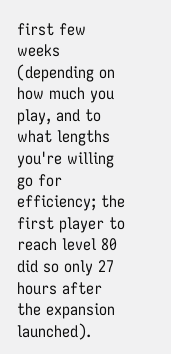first few weeks (depending on how much you play, and to what lengths you're willing go for efficiency; the first player to reach level 80 did so only 27 hours after the expansion launched).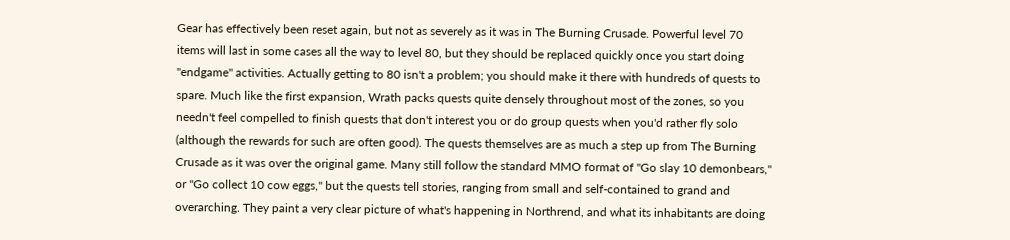Gear has effectively been reset again, but not as severely as it was in The Burning Crusade. Powerful level 70 items will last in some cases all the way to level 80, but they should be replaced quickly once you start doing "endgame" activities. Actually getting to 80 isn't a problem; you should make it there with hundreds of quests to spare. Much like the first expansion, Wrath packs quests quite densely throughout most of the zones, so you needn't feel compelled to finish quests that don't interest you or do group quests when you'd rather fly solo (although the rewards for such are often good). The quests themselves are as much a step up from The Burning Crusade as it was over the original game. Many still follow the standard MMO format of "Go slay 10 demonbears," or "Go collect 10 cow eggs," but the quests tell stories, ranging from small and self-contained to grand and overarching. They paint a very clear picture of what's happening in Northrend, and what its inhabitants are doing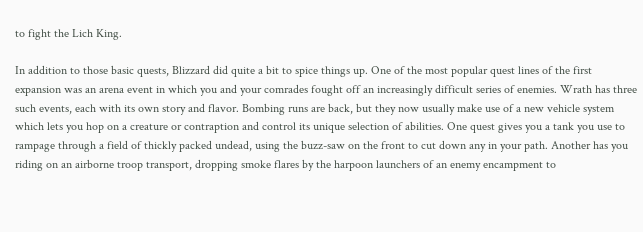to fight the Lich King.

In addition to those basic quests, Blizzard did quite a bit to spice things up. One of the most popular quest lines of the first expansion was an arena event in which you and your comrades fought off an increasingly difficult series of enemies. Wrath has three such events, each with its own story and flavor. Bombing runs are back, but they now usually make use of a new vehicle system which lets you hop on a creature or contraption and control its unique selection of abilities. One quest gives you a tank you use to rampage through a field of thickly packed undead, using the buzz-saw on the front to cut down any in your path. Another has you riding on an airborne troop transport, dropping smoke flares by the harpoon launchers of an enemy encampment to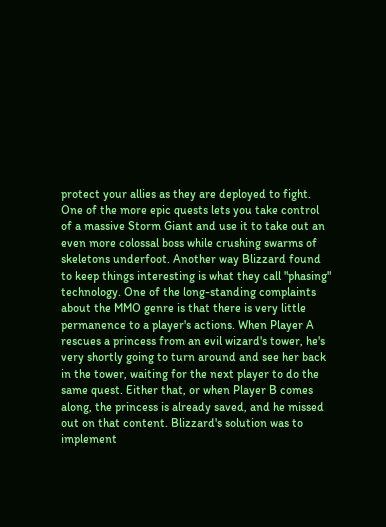protect your allies as they are deployed to fight. One of the more epic quests lets you take control of a massive Storm Giant and use it to take out an even more colossal boss while crushing swarms of skeletons underfoot. Another way Blizzard found to keep things interesting is what they call "phasing" technology. One of the long-standing complaints about the MMO genre is that there is very little permanence to a player's actions. When Player A rescues a princess from an evil wizard's tower, he's very shortly going to turn around and see her back in the tower, waiting for the next player to do the same quest. Either that, or when Player B comes along, the princess is already saved, and he missed out on that content. Blizzard's solution was to implement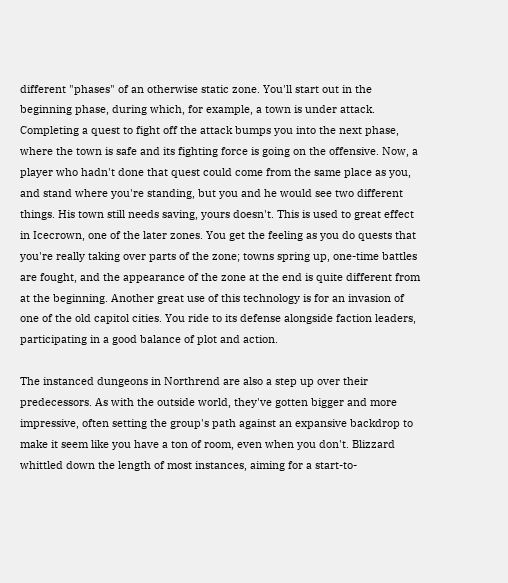different "phases" of an otherwise static zone. You'll start out in the beginning phase, during which, for example, a town is under attack. Completing a quest to fight off the attack bumps you into the next phase, where the town is safe and its fighting force is going on the offensive. Now, a player who hadn't done that quest could come from the same place as you, and stand where you're standing, but you and he would see two different things. His town still needs saving, yours doesn't. This is used to great effect in Icecrown, one of the later zones. You get the feeling as you do quests that you're really taking over parts of the zone; towns spring up, one-time battles are fought, and the appearance of the zone at the end is quite different from at the beginning. Another great use of this technology is for an invasion of one of the old capitol cities. You ride to its defense alongside faction leaders, participating in a good balance of plot and action.

The instanced dungeons in Northrend are also a step up over their predecessors. As with the outside world, they've gotten bigger and more impressive, often setting the group's path against an expansive backdrop to make it seem like you have a ton of room, even when you don't. Blizzard whittled down the length of most instances, aiming for a start-to-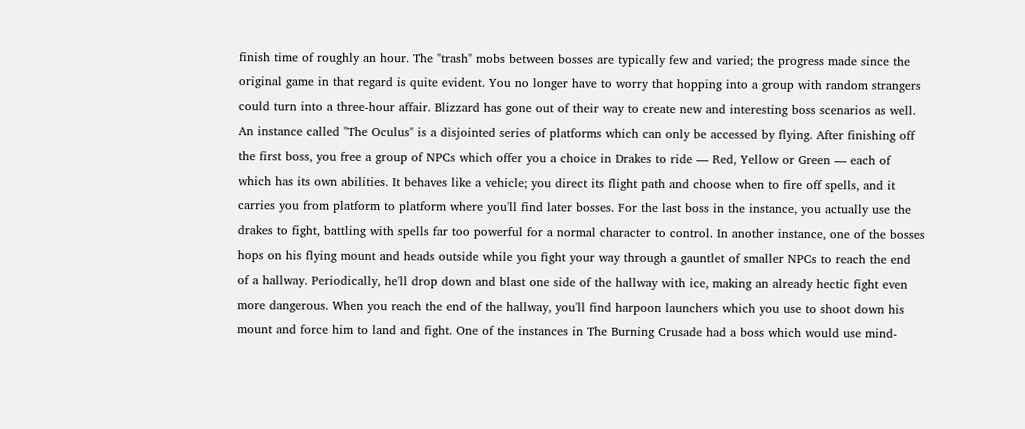finish time of roughly an hour. The "trash" mobs between bosses are typically few and varied; the progress made since the original game in that regard is quite evident. You no longer have to worry that hopping into a group with random strangers could turn into a three-hour affair. Blizzard has gone out of their way to create new and interesting boss scenarios as well. An instance called "The Oculus" is a disjointed series of platforms which can only be accessed by flying. After finishing off the first boss, you free a group of NPCs which offer you a choice in Drakes to ride — Red, Yellow or Green — each of which has its own abilities. It behaves like a vehicle; you direct its flight path and choose when to fire off spells, and it carries you from platform to platform where you'll find later bosses. For the last boss in the instance, you actually use the drakes to fight, battling with spells far too powerful for a normal character to control. In another instance, one of the bosses hops on his flying mount and heads outside while you fight your way through a gauntlet of smaller NPCs to reach the end of a hallway. Periodically, he'll drop down and blast one side of the hallway with ice, making an already hectic fight even more dangerous. When you reach the end of the hallway, you'll find harpoon launchers which you use to shoot down his mount and force him to land and fight. One of the instances in The Burning Crusade had a boss which would use mind-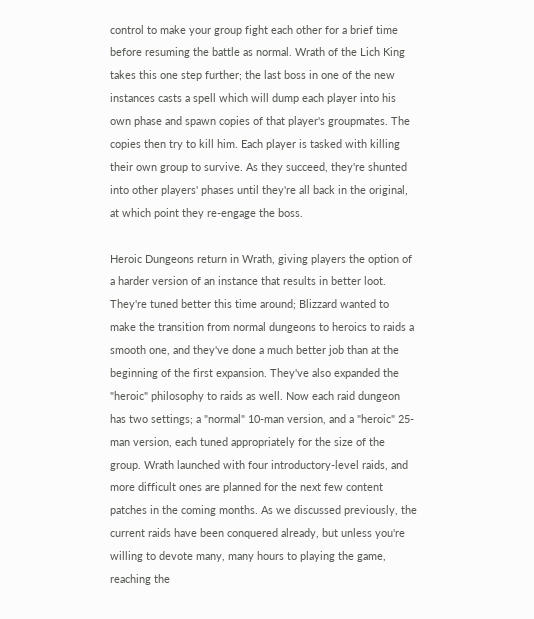control to make your group fight each other for a brief time before resuming the battle as normal. Wrath of the Lich King takes this one step further; the last boss in one of the new instances casts a spell which will dump each player into his own phase and spawn copies of that player's groupmates. The copies then try to kill him. Each player is tasked with killing their own group to survive. As they succeed, they're shunted into other players' phases until they're all back in the original, at which point they re-engage the boss.

Heroic Dungeons return in Wrath, giving players the option of a harder version of an instance that results in better loot. They're tuned better this time around; Blizzard wanted to make the transition from normal dungeons to heroics to raids a smooth one, and they've done a much better job than at the beginning of the first expansion. They've also expanded the "heroic" philosophy to raids as well. Now each raid dungeon has two settings; a "normal" 10-man version, and a "heroic" 25-man version, each tuned appropriately for the size of the group. Wrath launched with four introductory-level raids, and more difficult ones are planned for the next few content patches in the coming months. As we discussed previously, the current raids have been conquered already, but unless you're willing to devote many, many hours to playing the game, reaching the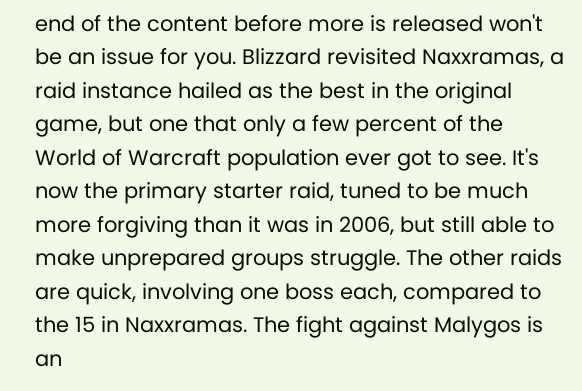end of the content before more is released won't be an issue for you. Blizzard revisited Naxxramas, a raid instance hailed as the best in the original game, but one that only a few percent of the World of Warcraft population ever got to see. It's now the primary starter raid, tuned to be much more forgiving than it was in 2006, but still able to make unprepared groups struggle. The other raids are quick, involving one boss each, compared to the 15 in Naxxramas. The fight against Malygos is an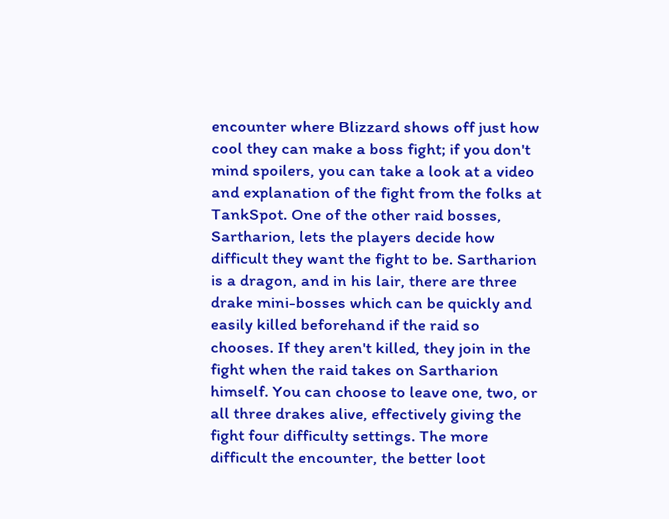encounter where Blizzard shows off just how cool they can make a boss fight; if you don't mind spoilers, you can take a look at a video and explanation of the fight from the folks at TankSpot. One of the other raid bosses, Sartharion, lets the players decide how difficult they want the fight to be. Sartharion is a dragon, and in his lair, there are three drake mini-bosses which can be quickly and easily killed beforehand if the raid so chooses. If they aren't killed, they join in the fight when the raid takes on Sartharion himself. You can choose to leave one, two, or all three drakes alive, effectively giving the fight four difficulty settings. The more difficult the encounter, the better loot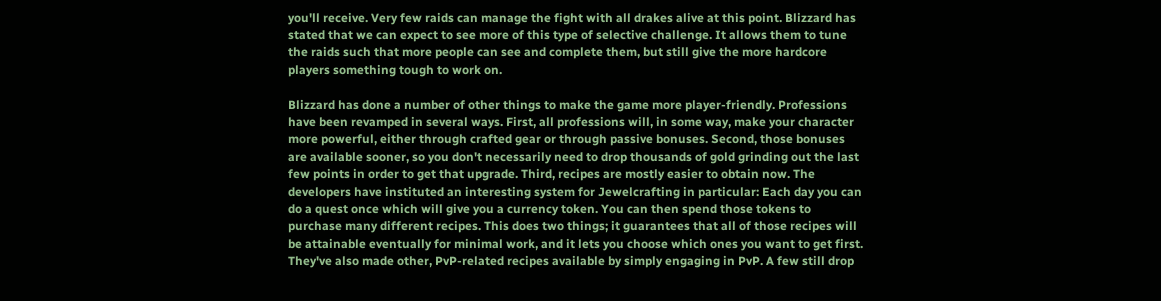you'll receive. Very few raids can manage the fight with all drakes alive at this point. Blizzard has stated that we can expect to see more of this type of selective challenge. It allows them to tune the raids such that more people can see and complete them, but still give the more hardcore players something tough to work on.

Blizzard has done a number of other things to make the game more player-friendly. Professions have been revamped in several ways. First, all professions will, in some way, make your character more powerful, either through crafted gear or through passive bonuses. Second, those bonuses are available sooner, so you don't necessarily need to drop thousands of gold grinding out the last few points in order to get that upgrade. Third, recipes are mostly easier to obtain now. The developers have instituted an interesting system for Jewelcrafting in particular: Each day you can do a quest once which will give you a currency token. You can then spend those tokens to purchase many different recipes. This does two things; it guarantees that all of those recipes will be attainable eventually for minimal work, and it lets you choose which ones you want to get first. They've also made other, PvP-related recipes available by simply engaging in PvP. A few still drop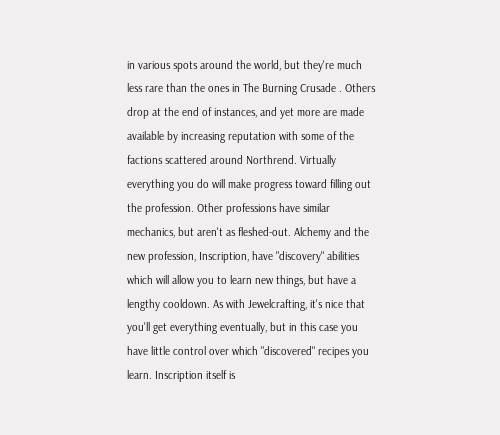in various spots around the world, but they're much less rare than the ones in The Burning Crusade . Others drop at the end of instances, and yet more are made available by increasing reputation with some of the factions scattered around Northrend. Virtually everything you do will make progress toward filling out the profession. Other professions have similar mechanics, but aren't as fleshed-out. Alchemy and the new profession, Inscription, have "discovery" abilities which will allow you to learn new things, but have a lengthy cooldown. As with Jewelcrafting, it's nice that you'll get everything eventually, but in this case you have little control over which "discovered" recipes you learn. Inscription itself is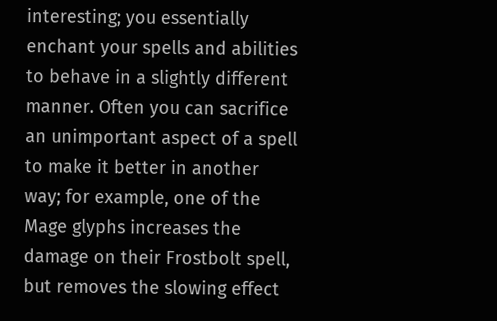interesting; you essentially enchant your spells and abilities to behave in a slightly different manner. Often you can sacrifice an unimportant aspect of a spell to make it better in another way; for example, one of the Mage glyphs increases the damage on their Frostbolt spell, but removes the slowing effect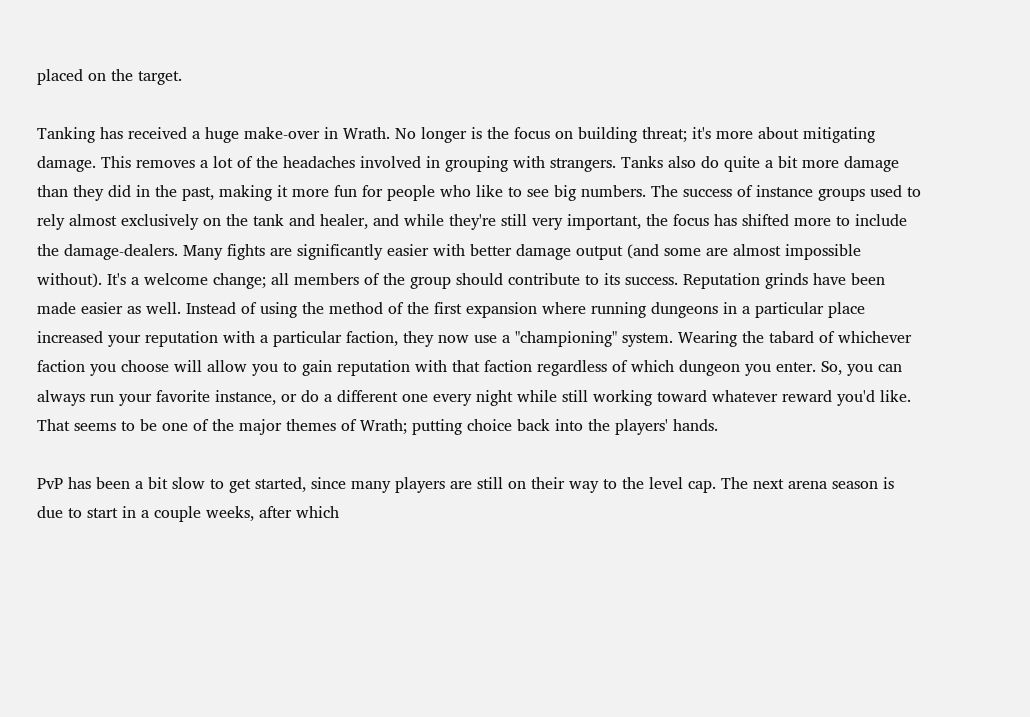placed on the target.

Tanking has received a huge make-over in Wrath. No longer is the focus on building threat; it's more about mitigating damage. This removes a lot of the headaches involved in grouping with strangers. Tanks also do quite a bit more damage than they did in the past, making it more fun for people who like to see big numbers. The success of instance groups used to rely almost exclusively on the tank and healer, and while they're still very important, the focus has shifted more to include the damage-dealers. Many fights are significantly easier with better damage output (and some are almost impossible without). It's a welcome change; all members of the group should contribute to its success. Reputation grinds have been made easier as well. Instead of using the method of the first expansion where running dungeons in a particular place increased your reputation with a particular faction, they now use a "championing" system. Wearing the tabard of whichever faction you choose will allow you to gain reputation with that faction regardless of which dungeon you enter. So, you can always run your favorite instance, or do a different one every night while still working toward whatever reward you'd like. That seems to be one of the major themes of Wrath; putting choice back into the players' hands.

PvP has been a bit slow to get started, since many players are still on their way to the level cap. The next arena season is due to start in a couple weeks, after which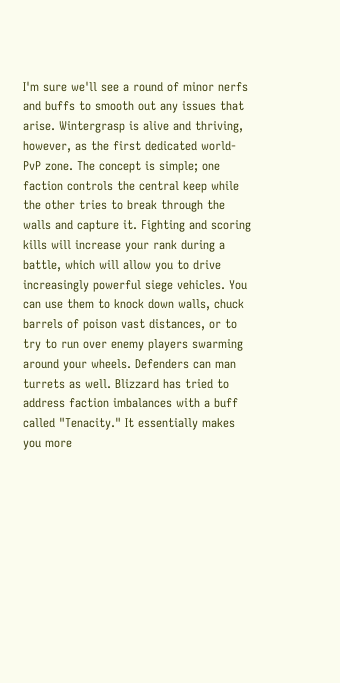I'm sure we'll see a round of minor nerfs and buffs to smooth out any issues that arise. Wintergrasp is alive and thriving, however, as the first dedicated world-PvP zone. The concept is simple; one faction controls the central keep while the other tries to break through the walls and capture it. Fighting and scoring kills will increase your rank during a battle, which will allow you to drive increasingly powerful siege vehicles. You can use them to knock down walls, chuck barrels of poison vast distances, or to try to run over enemy players swarming around your wheels. Defenders can man turrets as well. Blizzard has tried to address faction imbalances with a buff called "Tenacity." It essentially makes you more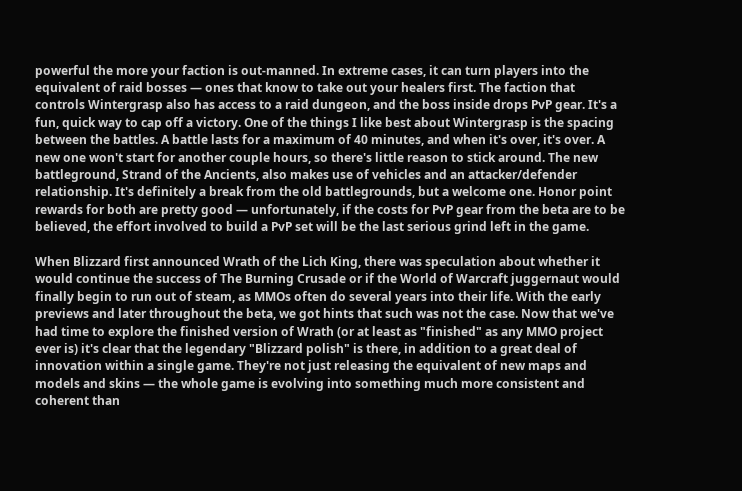powerful the more your faction is out-manned. In extreme cases, it can turn players into the equivalent of raid bosses — ones that know to take out your healers first. The faction that controls Wintergrasp also has access to a raid dungeon, and the boss inside drops PvP gear. It's a fun, quick way to cap off a victory. One of the things I like best about Wintergrasp is the spacing between the battles. A battle lasts for a maximum of 40 minutes, and when it's over, it's over. A new one won't start for another couple hours, so there's little reason to stick around. The new battleground, Strand of the Ancients, also makes use of vehicles and an attacker/defender relationship. It's definitely a break from the old battlegrounds, but a welcome one. Honor point rewards for both are pretty good — unfortunately, if the costs for PvP gear from the beta are to be believed, the effort involved to build a PvP set will be the last serious grind left in the game.

When Blizzard first announced Wrath of the Lich King, there was speculation about whether it would continue the success of The Burning Crusade or if the World of Warcraft juggernaut would finally begin to run out of steam, as MMOs often do several years into their life. With the early previews and later throughout the beta, we got hints that such was not the case. Now that we've had time to explore the finished version of Wrath (or at least as "finished" as any MMO project ever is) it's clear that the legendary "Blizzard polish" is there, in addition to a great deal of innovation within a single game. They're not just releasing the equivalent of new maps and models and skins — the whole game is evolving into something much more consistent and coherent than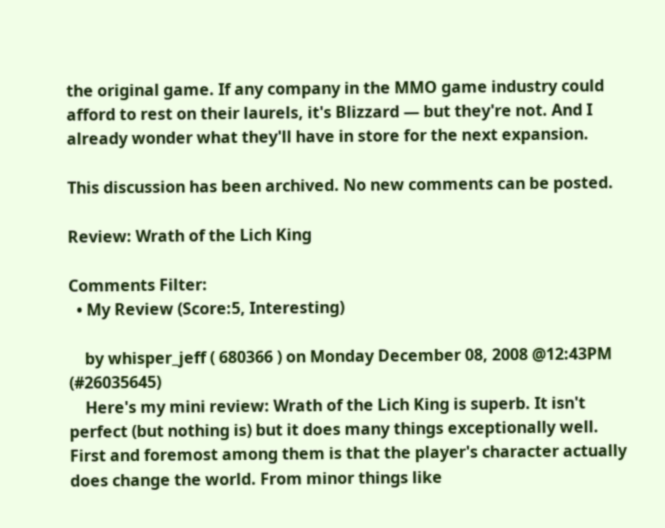the original game. If any company in the MMO game industry could afford to rest on their laurels, it's Blizzard — but they're not. And I already wonder what they'll have in store for the next expansion.

This discussion has been archived. No new comments can be posted.

Review: Wrath of the Lich King

Comments Filter:
  • My Review (Score:5, Interesting)

    by whisper_jeff ( 680366 ) on Monday December 08, 2008 @12:43PM (#26035645)
    Here's my mini review: Wrath of the Lich King is superb. It isn't perfect (but nothing is) but it does many things exceptionally well. First and foremost among them is that the player's character actually does change the world. From minor things like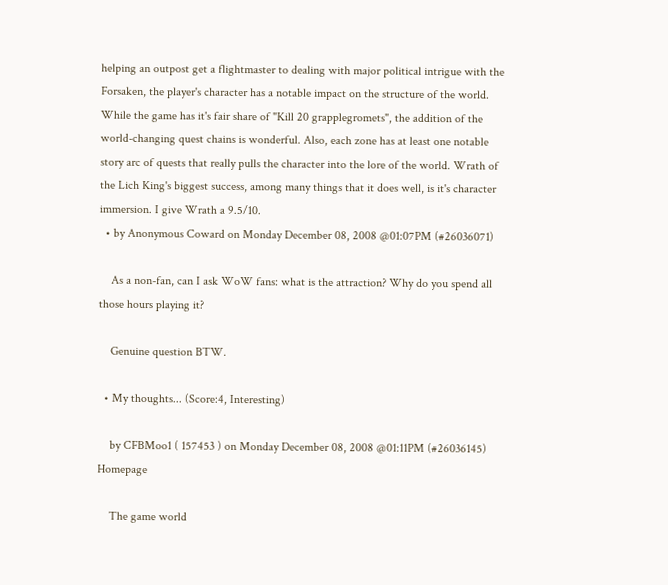helping an outpost get a flightmaster to dealing with major political intrigue with the Forsaken, the player's character has a notable impact on the structure of the world. While the game has it's fair share of "Kill 20 grapplegromets", the addition of the world-changing quest chains is wonderful. Also, each zone has at least one notable story arc of quests that really pulls the character into the lore of the world. Wrath of the Lich King's biggest success, among many things that it does well, is it's character immersion. I give Wrath a 9.5/10.
  • by Anonymous Coward on Monday December 08, 2008 @01:07PM (#26036071)

    As a non-fan, can I ask WoW fans: what is the attraction? Why do you spend all those hours playing it?

    Genuine question BTW.

  • My thoughts... (Score:4, Interesting)

    by CFBMoo1 ( 157453 ) on Monday December 08, 2008 @01:11PM (#26036145) Homepage

    The game world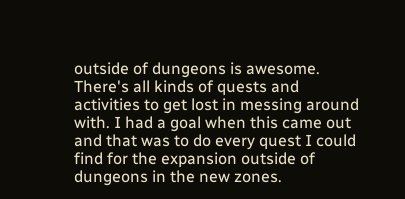outside of dungeons is awesome. There's all kinds of quests and activities to get lost in messing around with. I had a goal when this came out and that was to do every quest I could find for the expansion outside of dungeons in the new zones.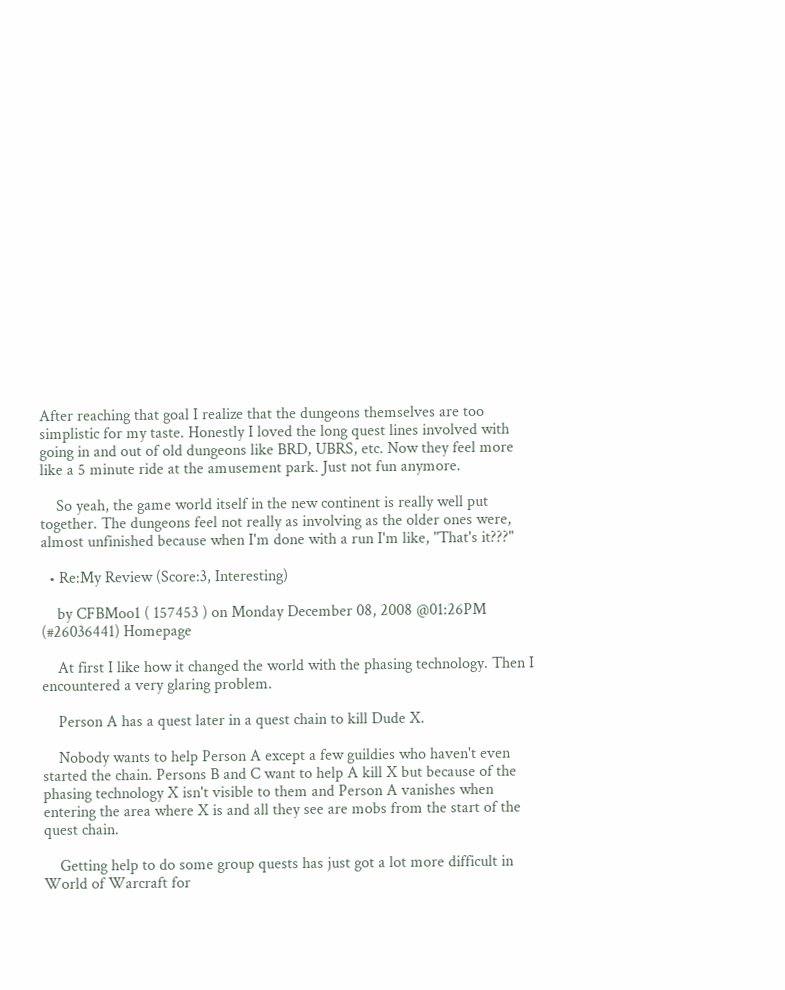After reaching that goal I realize that the dungeons themselves are too simplistic for my taste. Honestly I loved the long quest lines involved with going in and out of old dungeons like BRD, UBRS, etc. Now they feel more like a 5 minute ride at the amusement park. Just not fun anymore.

    So yeah, the game world itself in the new continent is really well put together. The dungeons feel not really as involving as the older ones were, almost unfinished because when I'm done with a run I'm like, "That's it???"

  • Re:My Review (Score:3, Interesting)

    by CFBMoo1 ( 157453 ) on Monday December 08, 2008 @01:26PM (#26036441) Homepage

    At first I like how it changed the world with the phasing technology. Then I encountered a very glaring problem.

    Person A has a quest later in a quest chain to kill Dude X.

    Nobody wants to help Person A except a few guildies who haven't even started the chain. Persons B and C want to help A kill X but because of the phasing technology X isn't visible to them and Person A vanishes when entering the area where X is and all they see are mobs from the start of the quest chain.

    Getting help to do some group quests has just got a lot more difficult in World of Warcraft for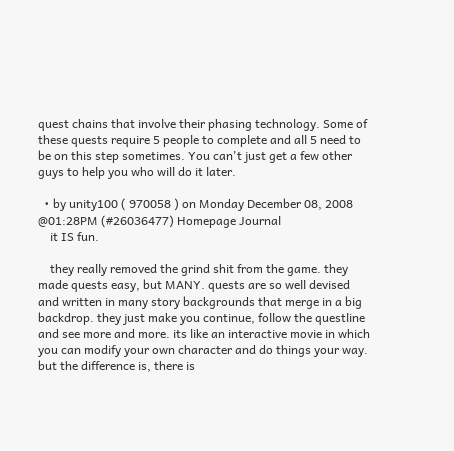quest chains that involve their phasing technology. Some of these quests require 5 people to complete and all 5 need to be on this step sometimes. You can't just get a few other guys to help you who will do it later.

  • by unity100 ( 970058 ) on Monday December 08, 2008 @01:28PM (#26036477) Homepage Journal
    it IS fun.

    they really removed the grind shit from the game. they made quests easy, but MANY. quests are so well devised and written in many story backgrounds that merge in a big backdrop. they just make you continue, follow the questline and see more and more. its like an interactive movie in which you can modify your own character and do things your way. but the difference is, there is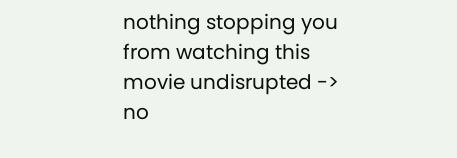nothing stopping you from watching this movie undisrupted -> no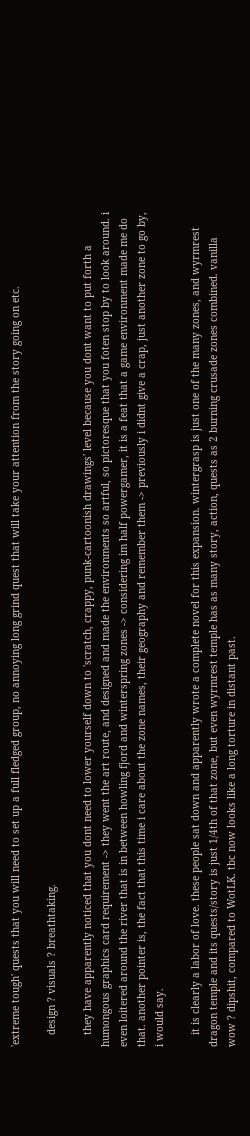'extreme tough' quests that you will need to set up a full fledged group, no annoying long grind quest that will take your attention from the story going on etc.

    design ? visuals ? breathtaking.

    they have apparently noticed that you dont need to lower yourself down to 'scratch, crappy, punk-cartoonish drawings' level because you dont want to put forth a humongous graphics card requirement -> they went the art route, and designed and made the environments so artful, so pictoresque that you foten stop by to look around. i even loitered around the river that is in between howling fjord and winterspring zones -> considering im half powergamer, it is a feat that a game environment made me do that. another pointer is, the fact that this time i care about the zone names, their geography and remember them -> previously i didnt give a crap, just another zone to go by, i would say.

    it is clearly a labor of love. these people sat down and apparently wrote a complete novel for this expansion. wintergrasp is just one of the many zones, and wyrmrest dragon temple and its quests/story is just 1/4th of that zone, but even wyrmrest temple has as many story, action, quests as 2 burning crusade zones combined. vanilla wow ? dipshit, compared to WotLK. tbc now looks like a long torture in distant past.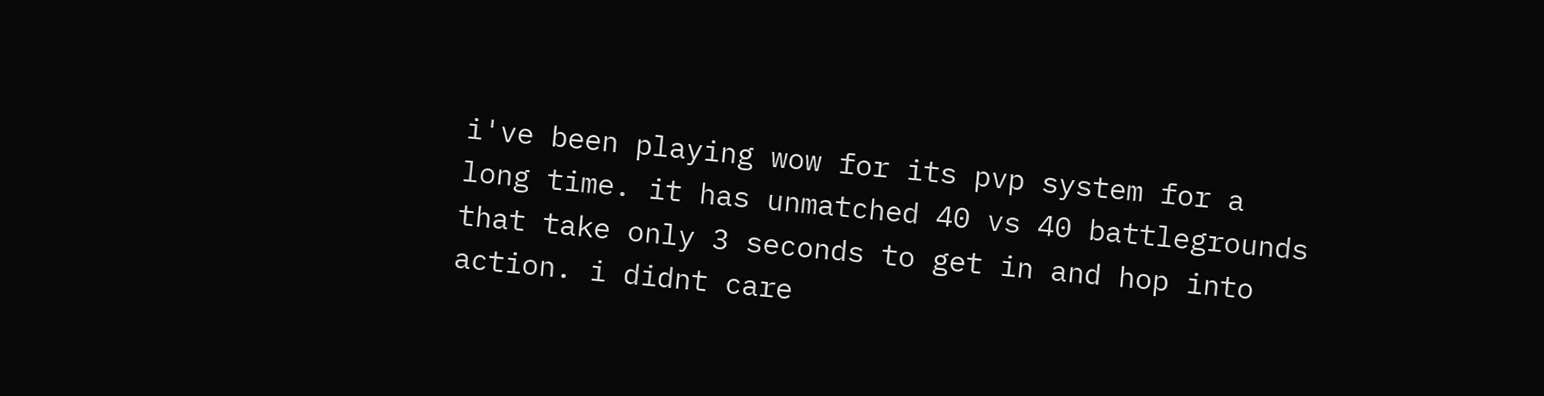i've been playing wow for its pvp system for a long time. it has unmatched 40 vs 40 battlegrounds that take only 3 seconds to get in and hop into action. i didnt care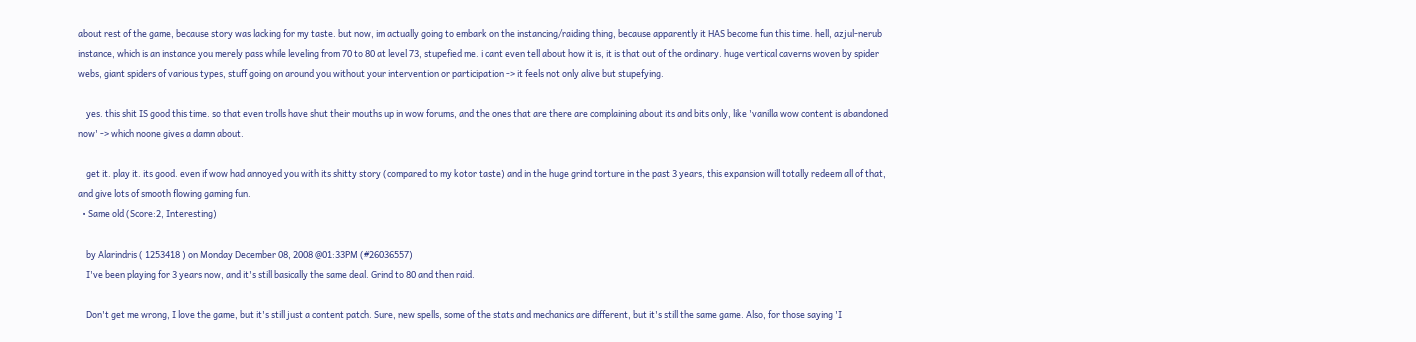about rest of the game, because story was lacking for my taste. but now, im actually going to embark on the instancing/raiding thing, because apparently it HAS become fun this time. hell, azjul-nerub instance, which is an instance you merely pass while leveling from 70 to 80 at level 73, stupefied me. i cant even tell about how it is, it is that out of the ordinary. huge vertical caverns woven by spider webs, giant spiders of various types, stuff going on around you without your intervention or participation -> it feels not only alive but stupefying.

    yes. this shit IS good this time. so that even trolls have shut their mouths up in wow forums, and the ones that are there are complaining about its and bits only, like 'vanilla wow content is abandoned now' -> which noone gives a damn about.

    get it. play it. its good. even if wow had annoyed you with its shitty story (compared to my kotor taste) and in the huge grind torture in the past 3 years, this expansion will totally redeem all of that, and give lots of smooth flowing gaming fun.
  • Same old (Score:2, Interesting)

    by Alarindris ( 1253418 ) on Monday December 08, 2008 @01:33PM (#26036557)
    I've been playing for 3 years now, and it's still basically the same deal. Grind to 80 and then raid.

    Don't get me wrong, I love the game, but it's still just a content patch. Sure, new spells, some of the stats and mechanics are different, but it's still the same game. Also, for those saying 'I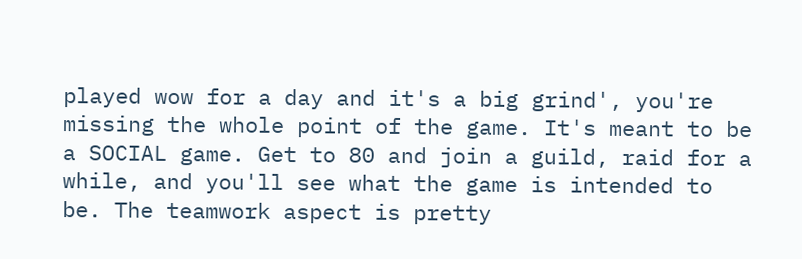played wow for a day and it's a big grind', you're missing the whole point of the game. It's meant to be a SOCIAL game. Get to 80 and join a guild, raid for a while, and you'll see what the game is intended to be. The teamwork aspect is pretty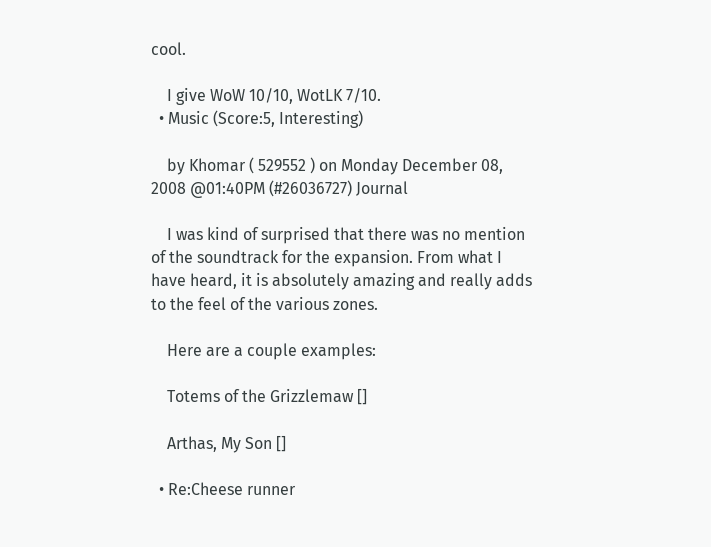cool.

    I give WoW 10/10, WotLK 7/10.
  • Music (Score:5, Interesting)

    by Khomar ( 529552 ) on Monday December 08, 2008 @01:40PM (#26036727) Journal

    I was kind of surprised that there was no mention of the soundtrack for the expansion. From what I have heard, it is absolutely amazing and really adds to the feel of the various zones.

    Here are a couple examples:

    Totems of the Grizzlemaw []

    Arthas, My Son []

  • Re:Cheese runner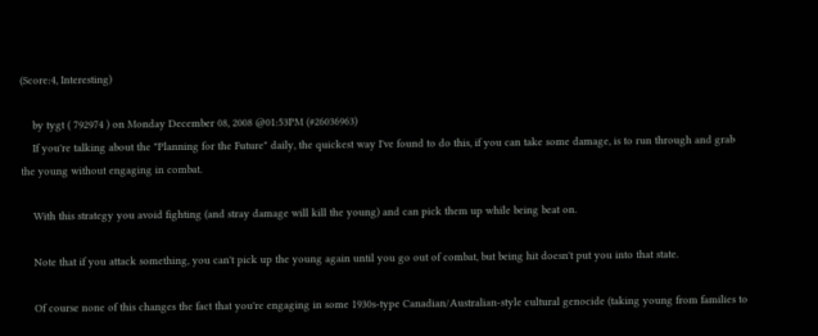(Score:4, Interesting)

    by tygt ( 792974 ) on Monday December 08, 2008 @01:53PM (#26036963)
    If you're talking about the "Planning for the Future" daily, the quickest way I've found to do this, if you can take some damage, is to run through and grab the young without engaging in combat.

    With this strategy you avoid fighting (and stray damage will kill the young) and can pick them up while being beat on.

    Note that if you attack something, you can't pick up the young again until you go out of combat, but being hit doesn't put you into that state.

    Of course none of this changes the fact that you're engaging in some 1930s-type Canadian/Australian-style cultural genocide (taking young from families to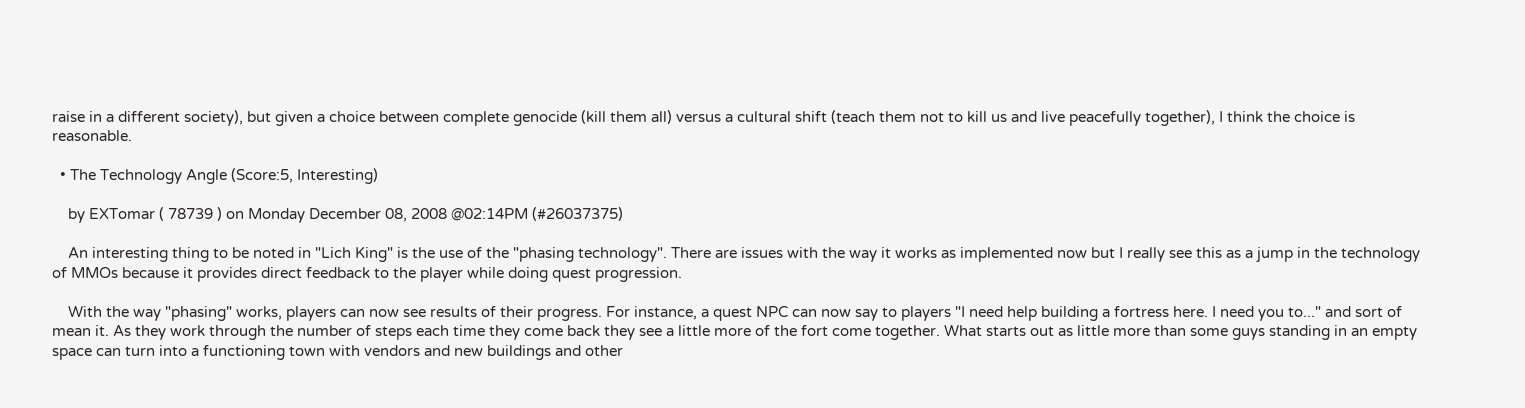raise in a different society), but given a choice between complete genocide (kill them all) versus a cultural shift (teach them not to kill us and live peacefully together), I think the choice is reasonable.

  • The Technology Angle (Score:5, Interesting)

    by EXTomar ( 78739 ) on Monday December 08, 2008 @02:14PM (#26037375)

    An interesting thing to be noted in "Lich King" is the use of the "phasing technology". There are issues with the way it works as implemented now but I really see this as a jump in the technology of MMOs because it provides direct feedback to the player while doing quest progression.

    With the way "phasing" works, players can now see results of their progress. For instance, a quest NPC can now say to players "I need help building a fortress here. I need you to..." and sort of mean it. As they work through the number of steps each time they come back they see a little more of the fort come together. What starts out as little more than some guys standing in an empty space can turn into a functioning town with vendors and new buildings and other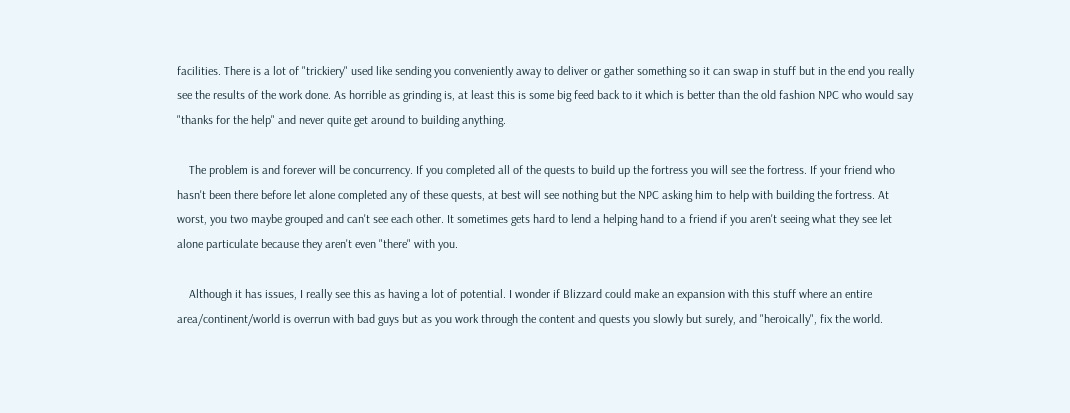facilities. There is a lot of "trickiery" used like sending you conveniently away to deliver or gather something so it can swap in stuff but in the end you really see the results of the work done. As horrible as grinding is, at least this is some big feed back to it which is better than the old fashion NPC who would say "thanks for the help" and never quite get around to building anything.

    The problem is and forever will be concurrency. If you completed all of the quests to build up the fortress you will see the fortress. If your friend who hasn't been there before let alone completed any of these quests, at best will see nothing but the NPC asking him to help with building the fortress. At worst, you two maybe grouped and can't see each other. It sometimes gets hard to lend a helping hand to a friend if you aren't seeing what they see let alone particulate because they aren't even "there" with you.

    Although it has issues, I really see this as having a lot of potential. I wonder if Blizzard could make an expansion with this stuff where an entire area/continent/world is overrun with bad guys but as you work through the content and quests you slowly but surely, and "heroically", fix the world.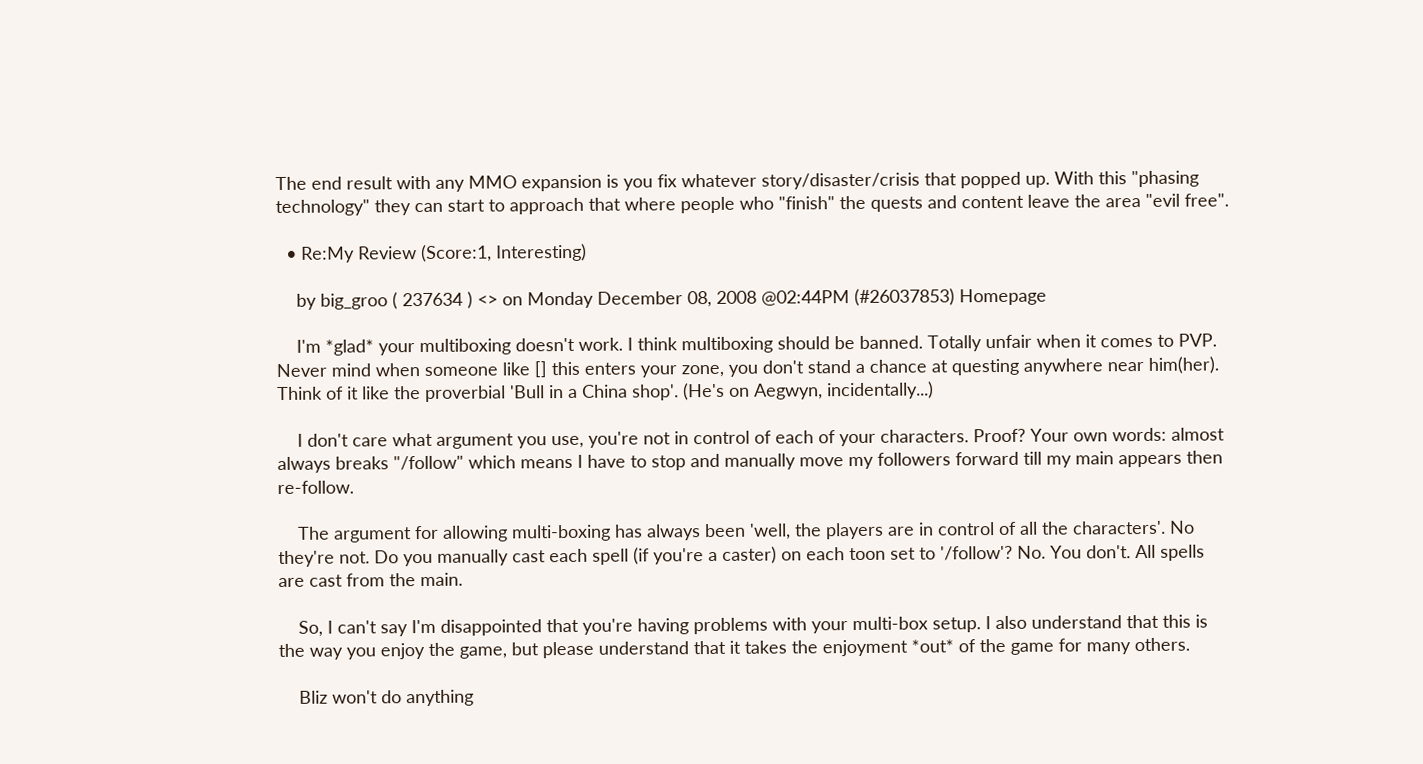The end result with any MMO expansion is you fix whatever story/disaster/crisis that popped up. With this "phasing technology" they can start to approach that where people who "finish" the quests and content leave the area "evil free".

  • Re:My Review (Score:1, Interesting)

    by big_groo ( 237634 ) <> on Monday December 08, 2008 @02:44PM (#26037853) Homepage

    I'm *glad* your multiboxing doesn't work. I think multiboxing should be banned. Totally unfair when it comes to PVP. Never mind when someone like [] this enters your zone, you don't stand a chance at questing anywhere near him(her). Think of it like the proverbial 'Bull in a China shop'. (He's on Aegwyn, incidentally...)

    I don't care what argument you use, you're not in control of each of your characters. Proof? Your own words: almost always breaks "/follow" which means I have to stop and manually move my followers forward till my main appears then re-follow.

    The argument for allowing multi-boxing has always been 'well, the players are in control of all the characters'. No they're not. Do you manually cast each spell (if you're a caster) on each toon set to '/follow'? No. You don't. All spells are cast from the main.

    So, I can't say I'm disappointed that you're having problems with your multi-box setup. I also understand that this is the way you enjoy the game, but please understand that it takes the enjoyment *out* of the game for many others.

    Bliz won't do anything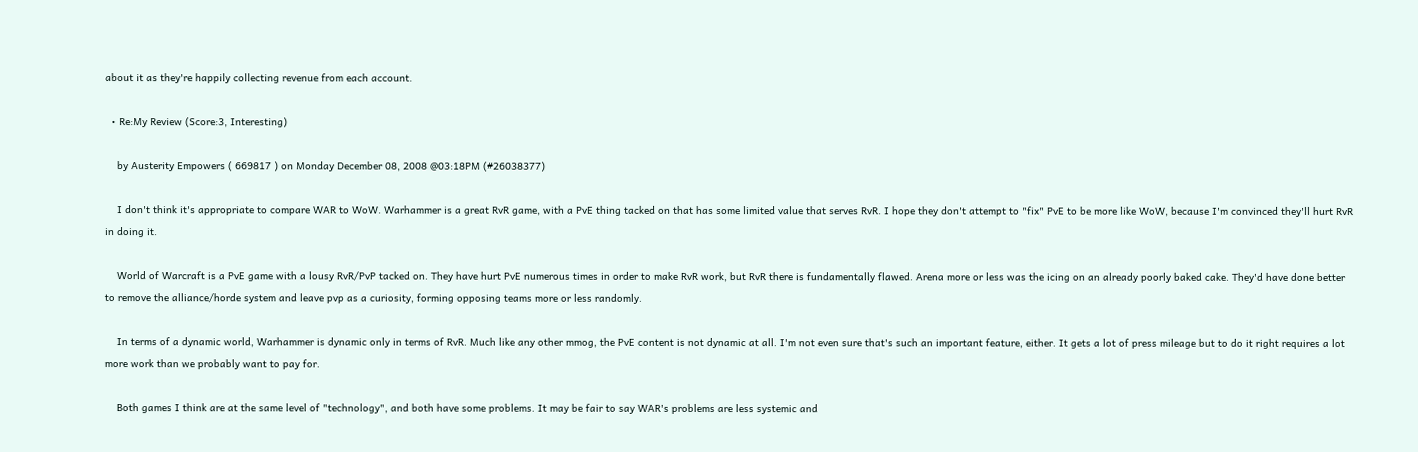about it as they're happily collecting revenue from each account.

  • Re:My Review (Score:3, Interesting)

    by Austerity Empowers ( 669817 ) on Monday December 08, 2008 @03:18PM (#26038377)

    I don't think it's appropriate to compare WAR to WoW. Warhammer is a great RvR game, with a PvE thing tacked on that has some limited value that serves RvR. I hope they don't attempt to "fix" PvE to be more like WoW, because I'm convinced they'll hurt RvR in doing it.

    World of Warcraft is a PvE game with a lousy RvR/PvP tacked on. They have hurt PvE numerous times in order to make RvR work, but RvR there is fundamentally flawed. Arena more or less was the icing on an already poorly baked cake. They'd have done better to remove the alliance/horde system and leave pvp as a curiosity, forming opposing teams more or less randomly.

    In terms of a dynamic world, Warhammer is dynamic only in terms of RvR. Much like any other mmog, the PvE content is not dynamic at all. I'm not even sure that's such an important feature, either. It gets a lot of press mileage but to do it right requires a lot more work than we probably want to pay for.

    Both games I think are at the same level of "technology", and both have some problems. It may be fair to say WAR's problems are less systemic and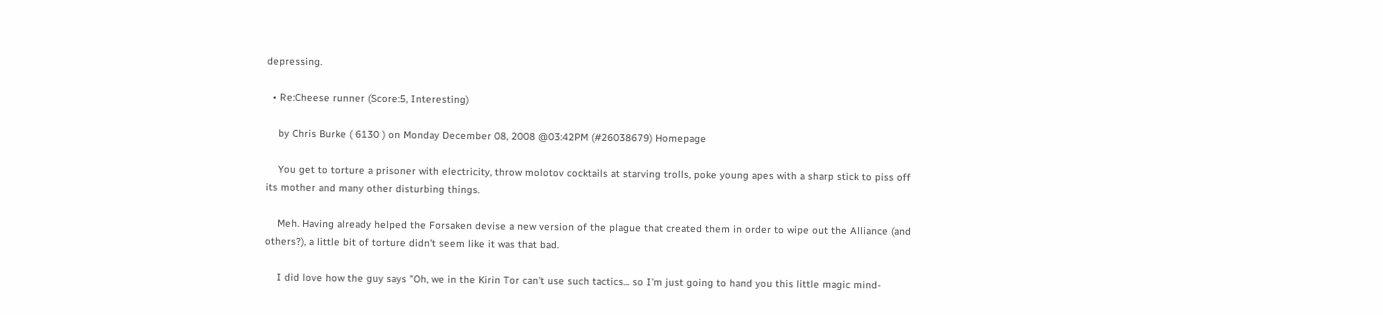depressing.

  • Re:Cheese runner (Score:5, Interesting)

    by Chris Burke ( 6130 ) on Monday December 08, 2008 @03:42PM (#26038679) Homepage

    You get to torture a prisoner with electricity, throw molotov cocktails at starving trolls, poke young apes with a sharp stick to piss off its mother and many other disturbing things.

    Meh. Having already helped the Forsaken devise a new version of the plague that created them in order to wipe out the Alliance (and others?), a little bit of torture didn't seem like it was that bad.

    I did love how the guy says "Oh, we in the Kirin Tor can't use such tactics... so I'm just going to hand you this little magic mind-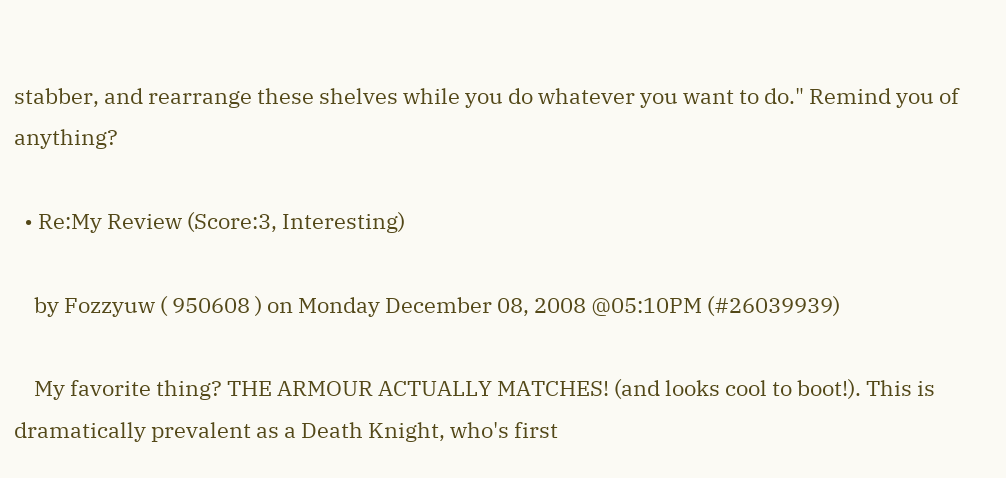stabber, and rearrange these shelves while you do whatever you want to do." Remind you of anything?

  • Re:My Review (Score:3, Interesting)

    by Fozzyuw ( 950608 ) on Monday December 08, 2008 @05:10PM (#26039939)

    My favorite thing? THE ARMOUR ACTUALLY MATCHES! (and looks cool to boot!). This is dramatically prevalent as a Death Knight, who's first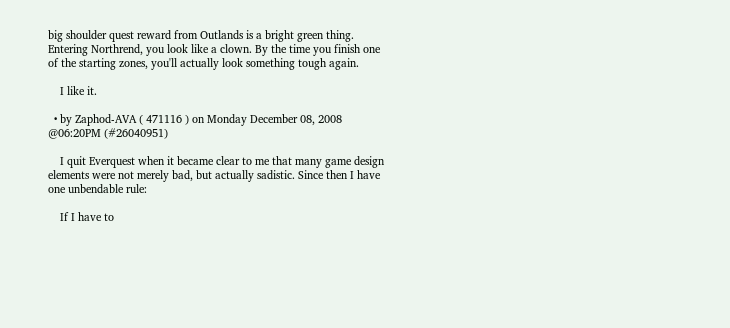big shoulder quest reward from Outlands is a bright green thing. Entering Northrend, you look like a clown. By the time you finish one of the starting zones, you'll actually look something tough again.

    I like it.

  • by Zaphod-AVA ( 471116 ) on Monday December 08, 2008 @06:20PM (#26040951)

    I quit Everquest when it became clear to me that many game design elements were not merely bad, but actually sadistic. Since then I have one unbendable rule:

    If I have to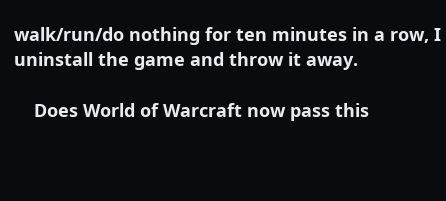walk/run/do nothing for ten minutes in a row, I uninstall the game and throw it away.

    Does World of Warcraft now pass this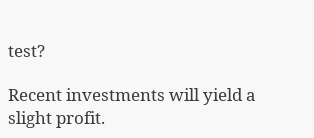test?

Recent investments will yield a slight profit.